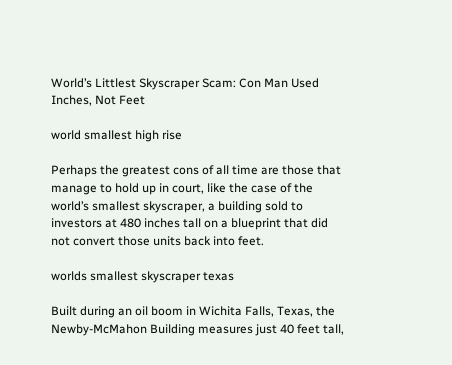World’s Littlest Skyscraper Scam: Con Man Used Inches, Not Feet

world smallest high rise

Perhaps the greatest cons of all time are those that manage to hold up in court, like the case of the world’s smallest skyscraper, a building sold to investors at 480 inches tall on a blueprint that did not convert those units back into feet.

worlds smallest skyscraper texas

Built during an oil boom in Wichita Falls, Texas, the Newby-McMahon Building measures just 40 feet tall,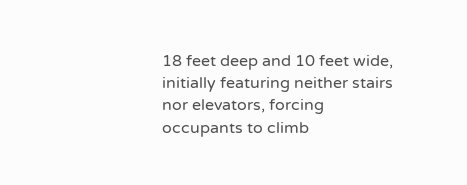18 feet deep and 10 feet wide, initially featuring neither stairs nor elevators, forcing occupants to climb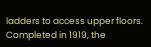ladders to access upper floors. Completed in 1919, the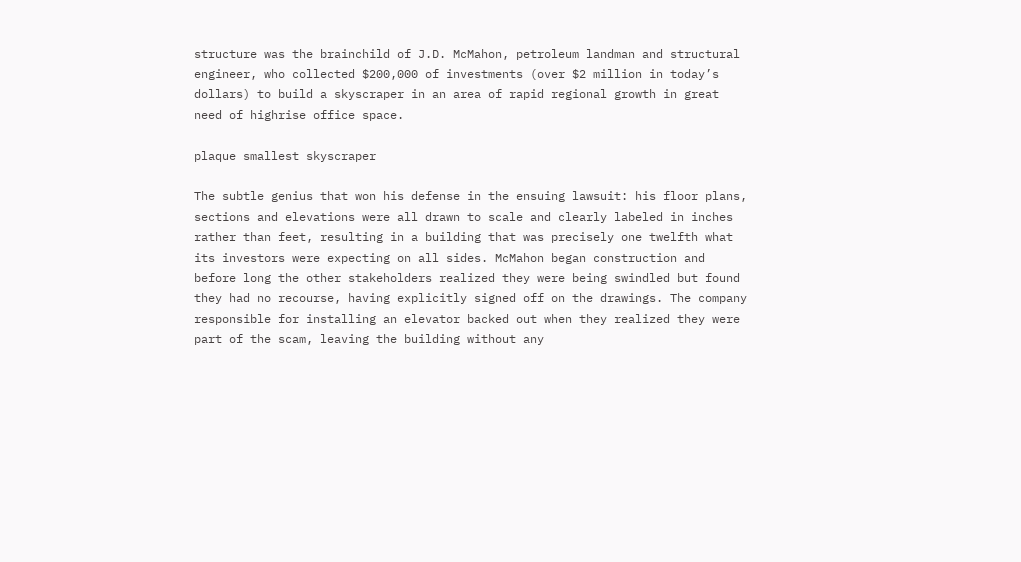structure was the brainchild of J.D. McMahon, petroleum landman and structural engineer, who collected $200,000 of investments (over $2 million in today’s dollars) to build a skyscraper in an area of rapid regional growth in great need of highrise office space.

plaque smallest skyscraper

The subtle genius that won his defense in the ensuing lawsuit: his floor plans, sections and elevations were all drawn to scale and clearly labeled in inches rather than feet, resulting in a building that was precisely one twelfth what its investors were expecting on all sides. McMahon began construction and before long the other stakeholders realized they were being swindled but found they had no recourse, having explicitly signed off on the drawings. The company responsible for installing an elevator backed out when they realized they were part of the scam, leaving the building without any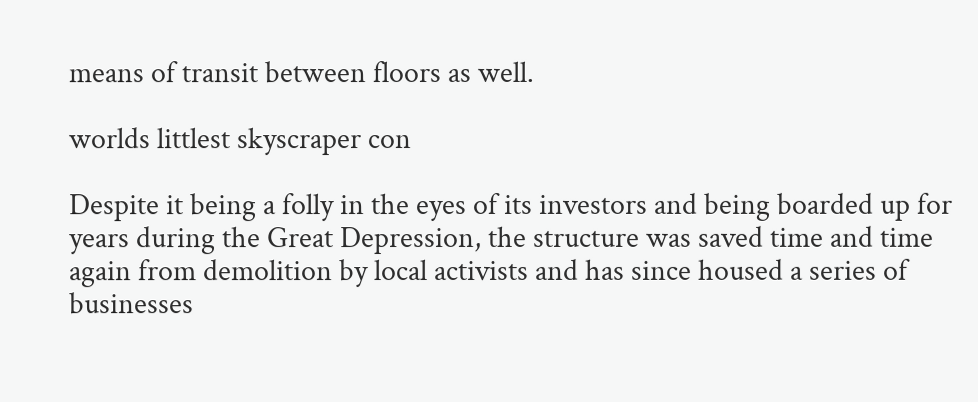means of transit between floors as well.

worlds littlest skyscraper con

Despite it being a folly in the eyes of its investors and being boarded up for years during the Great Depression, the structure was saved time and time again from demolition by local activists and has since housed a series of businesses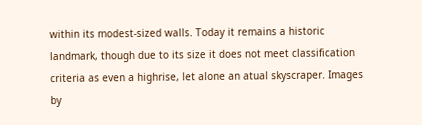within its modest-sized walls. Today it remains a historic landmark, though due to its size it does not meet classification criteria as even a highrise, let alone an atual skyscraper. Images by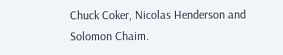Chuck Coker, Nicolas Henderson and Solomon Chaim.